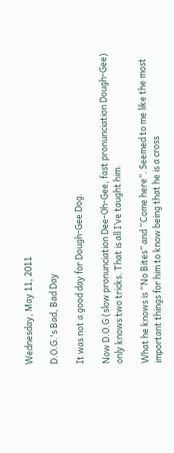Wednesday, May 11, 2011

D.O.G.'s Bad, Bad Day

It was not a good day for Dough-Gee Dog.

Now D.O.G (slow pronunciation Dee-Oh-Gee, fast pronunciation Dough-Gee) only knows two tricks. That is all I’ve taught him.

What he knows is “No Bites” and “Come here”. Seemed to me like the most important things for him to know being that he is a cross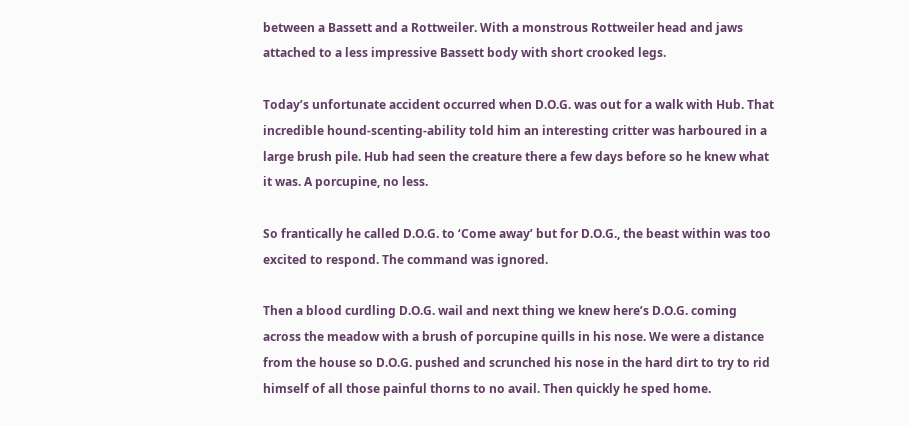between a Bassett and a Rottweiler. With a monstrous Rottweiler head and jaws attached to a less impressive Bassett body with short crooked legs.

Today’s unfortunate accident occurred when D.O.G. was out for a walk with Hub. That incredible hound-scenting-ability told him an interesting critter was harboured in a large brush pile. Hub had seen the creature there a few days before so he knew what it was. A porcupine, no less.

So frantically he called D.O.G. to ‘Come away’ but for D.O.G., the beast within was too excited to respond. The command was ignored.

Then a blood curdling D.O.G. wail and next thing we knew here’s D.O.G. coming across the meadow with a brush of porcupine quills in his nose. We were a distance from the house so D.O.G. pushed and scrunched his nose in the hard dirt to try to rid himself of all those painful thorns to no avail. Then quickly he sped home.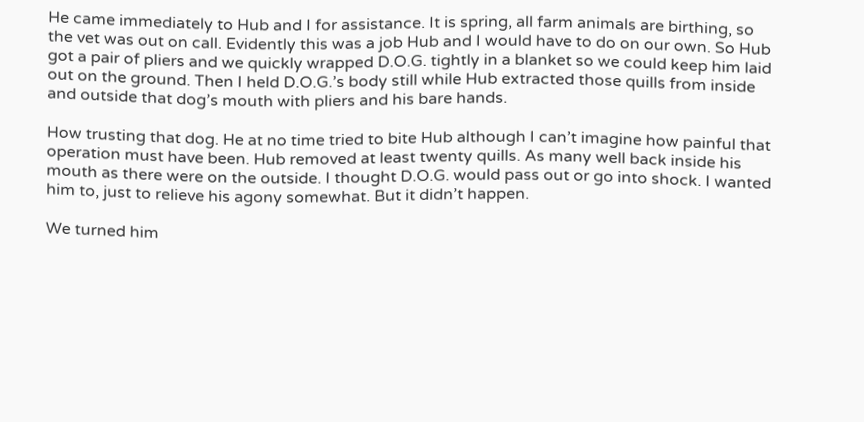He came immediately to Hub and I for assistance. It is spring, all farm animals are birthing, so the vet was out on call. Evidently this was a job Hub and I would have to do on our own. So Hub got a pair of pliers and we quickly wrapped D.O.G. tightly in a blanket so we could keep him laid out on the ground. Then I held D.O.G.’s body still while Hub extracted those quills from inside and outside that dog’s mouth with pliers and his bare hands.

How trusting that dog. He at no time tried to bite Hub although I can’t imagine how painful that operation must have been. Hub removed at least twenty quills. As many well back inside his mouth as there were on the outside. I thought D.O.G. would pass out or go into shock. I wanted him to, just to relieve his agony somewhat. But it didn’t happen.

We turned him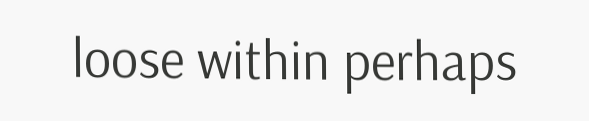loose within perhaps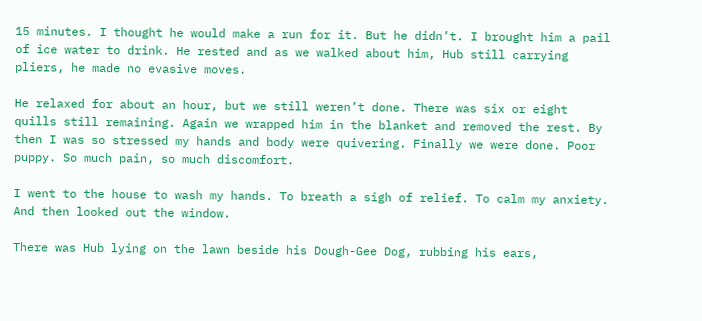15 minutes. I thought he would make a run for it. But he didn’t. I brought him a pail of ice water to drink. He rested and as we walked about him, Hub still carrying pliers, he made no evasive moves.

He relaxed for about an hour, but we still weren’t done. There was six or eight quills still remaining. Again we wrapped him in the blanket and removed the rest. By then I was so stressed my hands and body were quivering. Finally we were done. Poor puppy. So much pain, so much discomfort.

I went to the house to wash my hands. To breath a sigh of relief. To calm my anxiety. And then looked out the window.

There was Hub lying on the lawn beside his Dough-Gee Dog, rubbing his ears,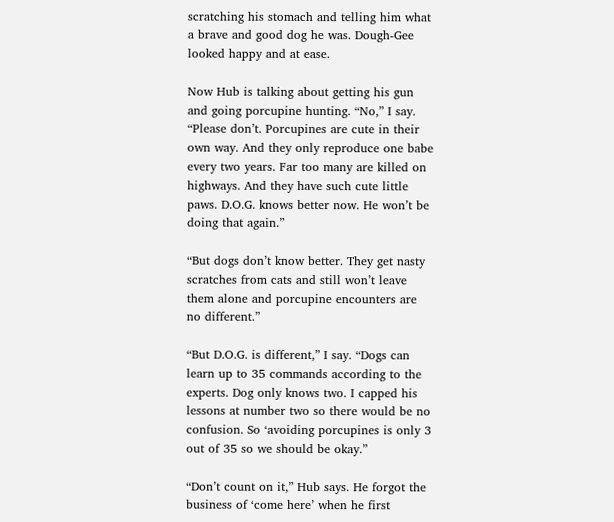scratching his stomach and telling him what a brave and good dog he was. Dough-Gee looked happy and at ease.

Now Hub is talking about getting his gun and going porcupine hunting. “No,” I say. “Please don’t. Porcupines are cute in their own way. And they only reproduce one babe every two years. Far too many are killed on highways. And they have such cute little paws. D.O.G. knows better now. He won’t be doing that again.”

“But dogs don’t know better. They get nasty scratches from cats and still won’t leave them alone and porcupine encounters are no different.”

“But D.O.G. is different,” I say. “Dogs can learn up to 35 commands according to the experts. Dog only knows two. I capped his lessons at number two so there would be no confusion. So ‘avoiding porcupines is only 3 out of 35 so we should be okay.”

“Don’t count on it,” Hub says. He forgot the business of ‘come here’ when he first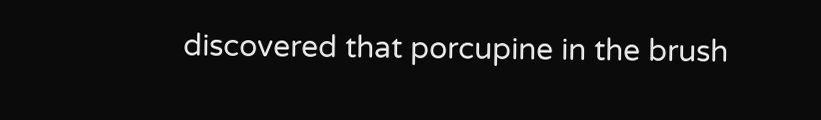discovered that porcupine in the brush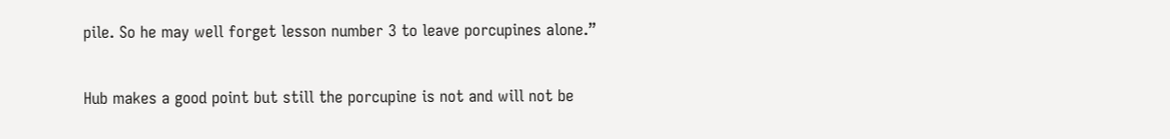pile. So he may well forget lesson number 3 to leave porcupines alone.”

Hub makes a good point but still the porcupine is not and will not be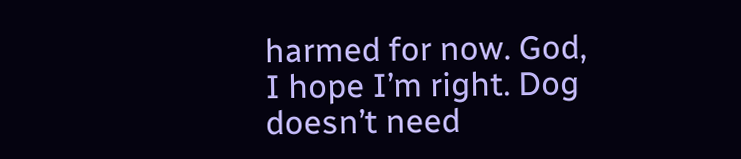harmed for now. God, I hope I’m right. Dog doesn’t need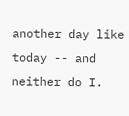another day like today -- and neither do I.